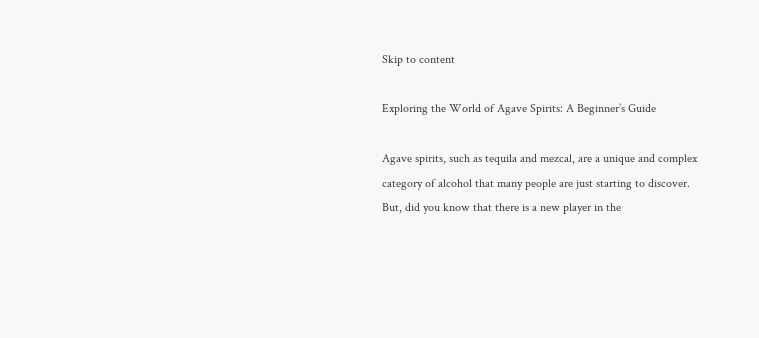Skip to content

Exploring the World of Agave Spirits: A Beginner’s Guide

Agave spirits, such as tequila and mezcal, are a unique and complex category of alcohol that many people are just starting to discover. But, did you know that there is a new player in the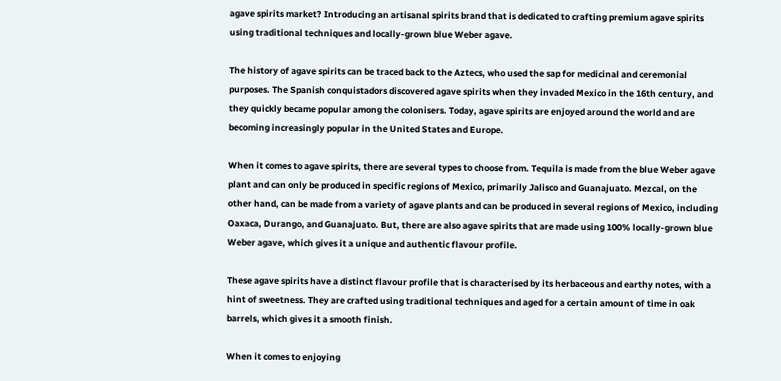agave spirits market? Introducing an artisanal spirits brand that is dedicated to crafting premium agave spirits using traditional techniques and locally-grown blue Weber agave.

The history of agave spirits can be traced back to the Aztecs, who used the sap for medicinal and ceremonial purposes. The Spanish conquistadors discovered agave spirits when they invaded Mexico in the 16th century, and they quickly became popular among the colonisers. Today, agave spirits are enjoyed around the world and are becoming increasingly popular in the United States and Europe.

When it comes to agave spirits, there are several types to choose from. Tequila is made from the blue Weber agave plant and can only be produced in specific regions of Mexico, primarily Jalisco and Guanajuato. Mezcal, on the other hand, can be made from a variety of agave plants and can be produced in several regions of Mexico, including Oaxaca, Durango, and Guanajuato. But, there are also agave spirits that are made using 100% locally-grown blue Weber agave, which gives it a unique and authentic flavour profile.

These agave spirits have a distinct flavour profile that is characterised by its herbaceous and earthy notes, with a hint of sweetness. They are crafted using traditional techniques and aged for a certain amount of time in oak barrels, which gives it a smooth finish.

When it comes to enjoying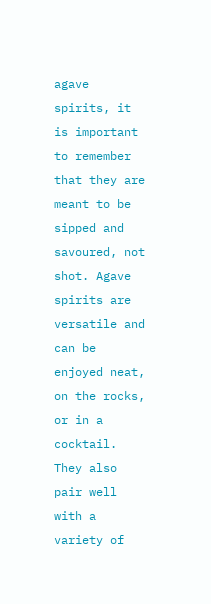agave spirits, it is important to remember that they are meant to be sipped and savoured, not shot. Agave spirits are versatile and can be enjoyed neat, on the rocks, or in a cocktail. They also pair well with a variety of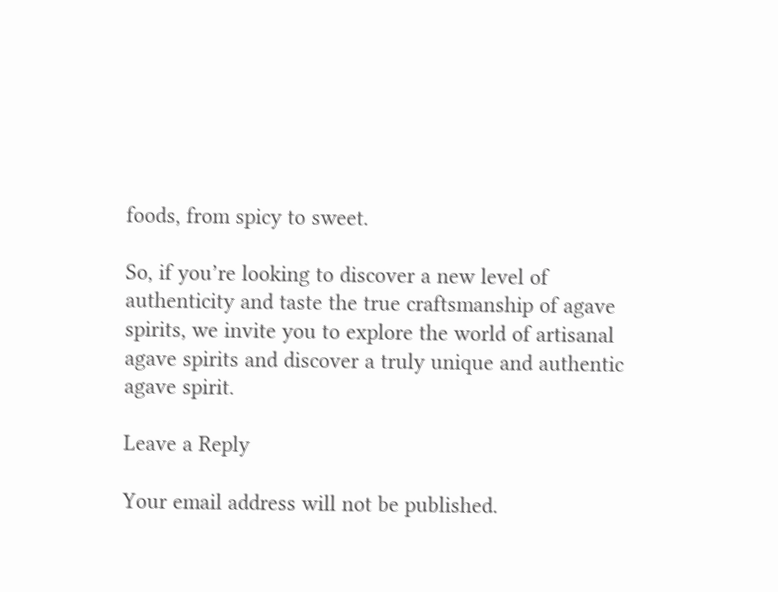foods, from spicy to sweet.

So, if you’re looking to discover a new level of authenticity and taste the true craftsmanship of agave spirits, we invite you to explore the world of artisanal agave spirits and discover a truly unique and authentic agave spirit.

Leave a Reply

Your email address will not be published.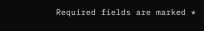Required fields are marked *